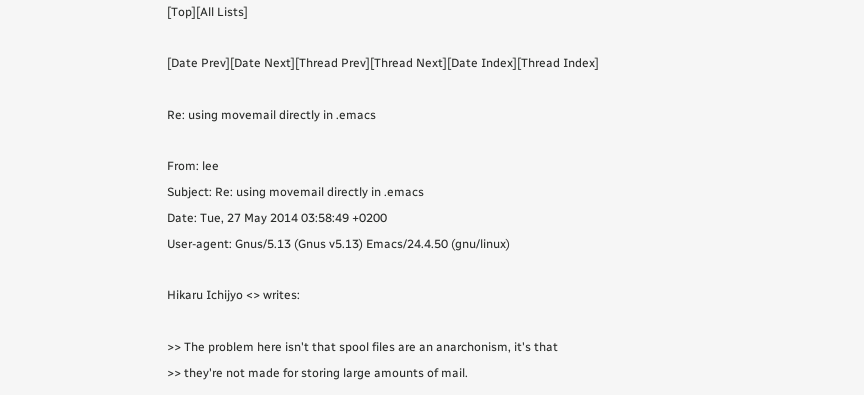[Top][All Lists]

[Date Prev][Date Next][Thread Prev][Thread Next][Date Index][Thread Index]

Re: using movemail directly in .emacs

From: lee
Subject: Re: using movemail directly in .emacs
Date: Tue, 27 May 2014 03:58:49 +0200
User-agent: Gnus/5.13 (Gnus v5.13) Emacs/24.4.50 (gnu/linux)

Hikaru Ichijyo <> writes:

>> The problem here isn't that spool files are an anarchonism, it's that
>> they're not made for storing large amounts of mail.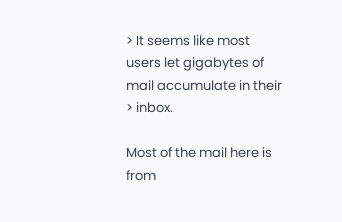> It seems like most users let gigabytes of mail accumulate in their
> inbox.

Most of the mail here is from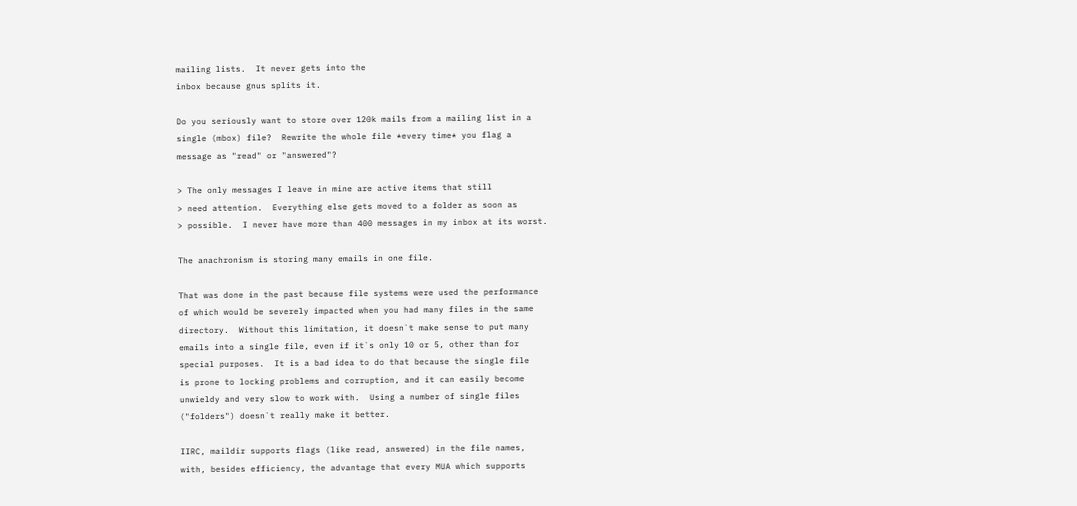mailing lists.  It never gets into the
inbox because gnus splits it.

Do you seriously want to store over 120k mails from a mailing list in a
single (mbox) file?  Rewrite the whole file *every time* you flag a
message as "read" or "answered"?

> The only messages I leave in mine are active items that still
> need attention.  Everything else gets moved to a folder as soon as
> possible.  I never have more than 400 messages in my inbox at its worst.

The anachronism is storing many emails in one file.

That was done in the past because file systems were used the performance
of which would be severely impacted when you had many files in the same
directory.  Without this limitation, it doesn`t make sense to put many
emails into a single file, even if it`s only 10 or 5, other than for
special purposes.  It is a bad idea to do that because the single file
is prone to locking problems and corruption, and it can easily become
unwieldy and very slow to work with.  Using a number of single files
("folders") doesn`t really make it better.

IIRC, maildir supports flags (like read, answered) in the file names,
with, besides efficiency, the advantage that every MUA which supports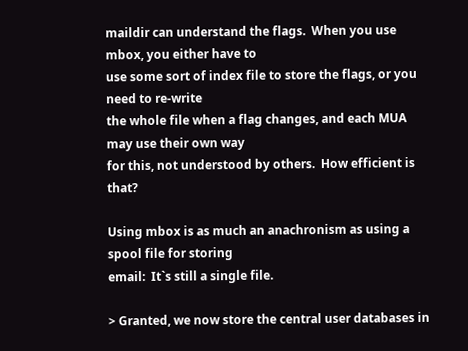maildir can understand the flags.  When you use mbox, you either have to
use some sort of index file to store the flags, or you need to re-write
the whole file when a flag changes, and each MUA may use their own way
for this, not understood by others.  How efficient is that?

Using mbox is as much an anachronism as using a spool file for storing
email:  It`s still a single file.

> Granted, we now store the central user databases in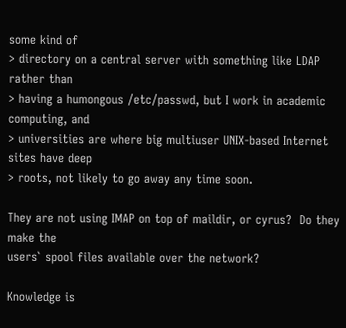some kind of
> directory on a central server with something like LDAP rather than
> having a humongous /etc/passwd, but I work in academic computing, and
> universities are where big multiuser UNIX-based Internet sites have deep
> roots, not likely to go away any time soon.

They are not using IMAP on top of maildir, or cyrus?  Do they make the
users` spool files available over the network?

Knowledge is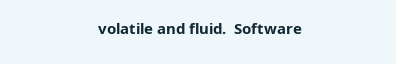volatile and fluid.  Software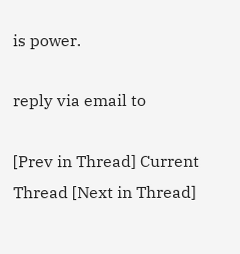is power.

reply via email to

[Prev in Thread] Current Thread [Next in Thread]